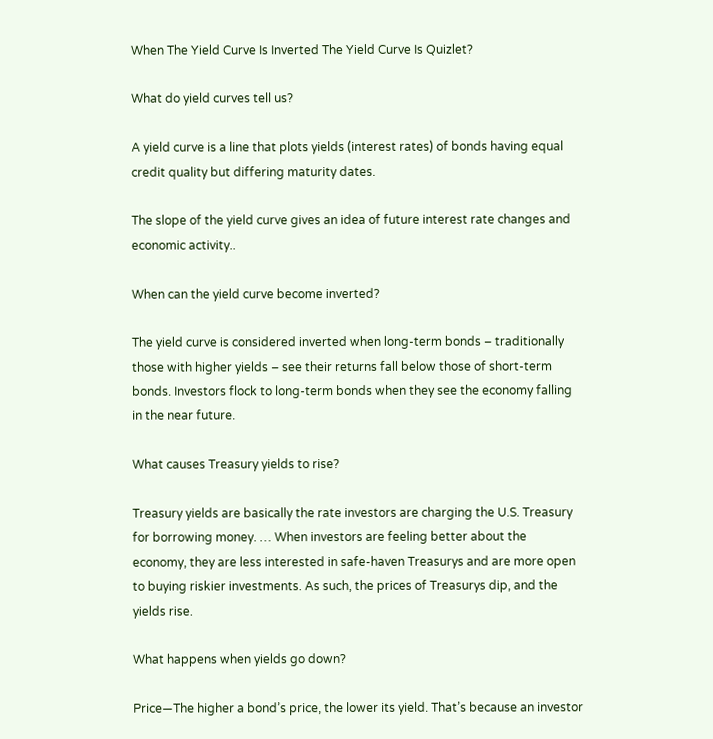When The Yield Curve Is Inverted The Yield Curve Is Quizlet?

What do yield curves tell us?

A yield curve is a line that plots yields (interest rates) of bonds having equal credit quality but differing maturity dates.

The slope of the yield curve gives an idea of future interest rate changes and economic activity..

When can the yield curve become inverted?

The yield curve is considered inverted when long-term bonds – traditionally those with higher yields – see their returns fall below those of short-term bonds. Investors flock to long-term bonds when they see the economy falling in the near future.

What causes Treasury yields to rise?

Treasury yields are basically the rate investors are charging the U.S. Treasury for borrowing money. … When investors are feeling better about the economy, they are less interested in safe-haven Treasurys and are more open to buying riskier investments. As such, the prices of Treasurys dip, and the yields rise.

What happens when yields go down?

Price—The higher a bond’s price, the lower its yield. That’s because an investor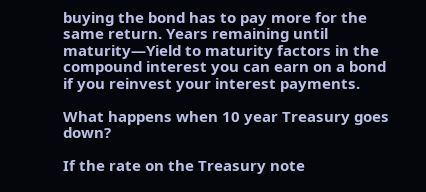buying the bond has to pay more for the same return. Years remaining until maturity—Yield to maturity factors in the compound interest you can earn on a bond if you reinvest your interest payments.

What happens when 10 year Treasury goes down?

If the rate on the Treasury note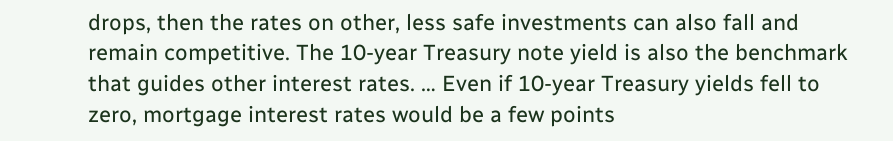drops, then the rates on other, less safe investments can also fall and remain competitive. The 10-year Treasury note yield is also the benchmark that guides other interest rates. … Even if 10-year Treasury yields fell to zero, mortgage interest rates would be a few points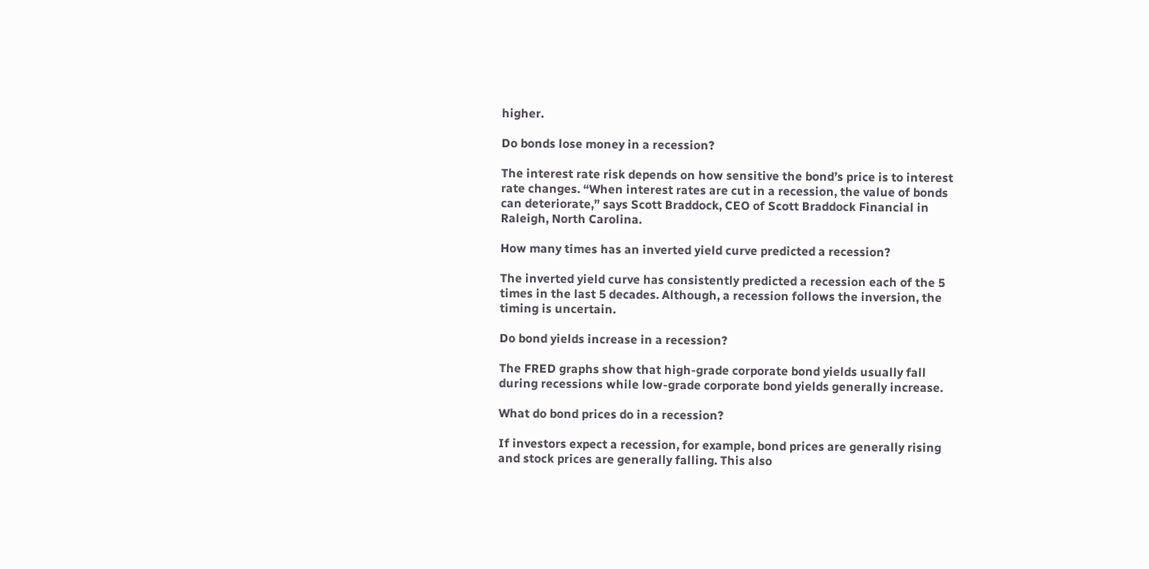higher.

Do bonds lose money in a recession?

The interest rate risk depends on how sensitive the bond’s price is to interest rate changes. “When interest rates are cut in a recession, the value of bonds can deteriorate,” says Scott Braddock, CEO of Scott Braddock Financial in Raleigh, North Carolina.

How many times has an inverted yield curve predicted a recession?

The inverted yield curve has consistently predicted a recession each of the 5 times in the last 5 decades. Although, a recession follows the inversion, the timing is uncertain.

Do bond yields increase in a recession?

The FRED graphs show that high-grade corporate bond yields usually fall during recessions while low-grade corporate bond yields generally increase.

What do bond prices do in a recession?

If investors expect a recession, for example, bond prices are generally rising and stock prices are generally falling. This also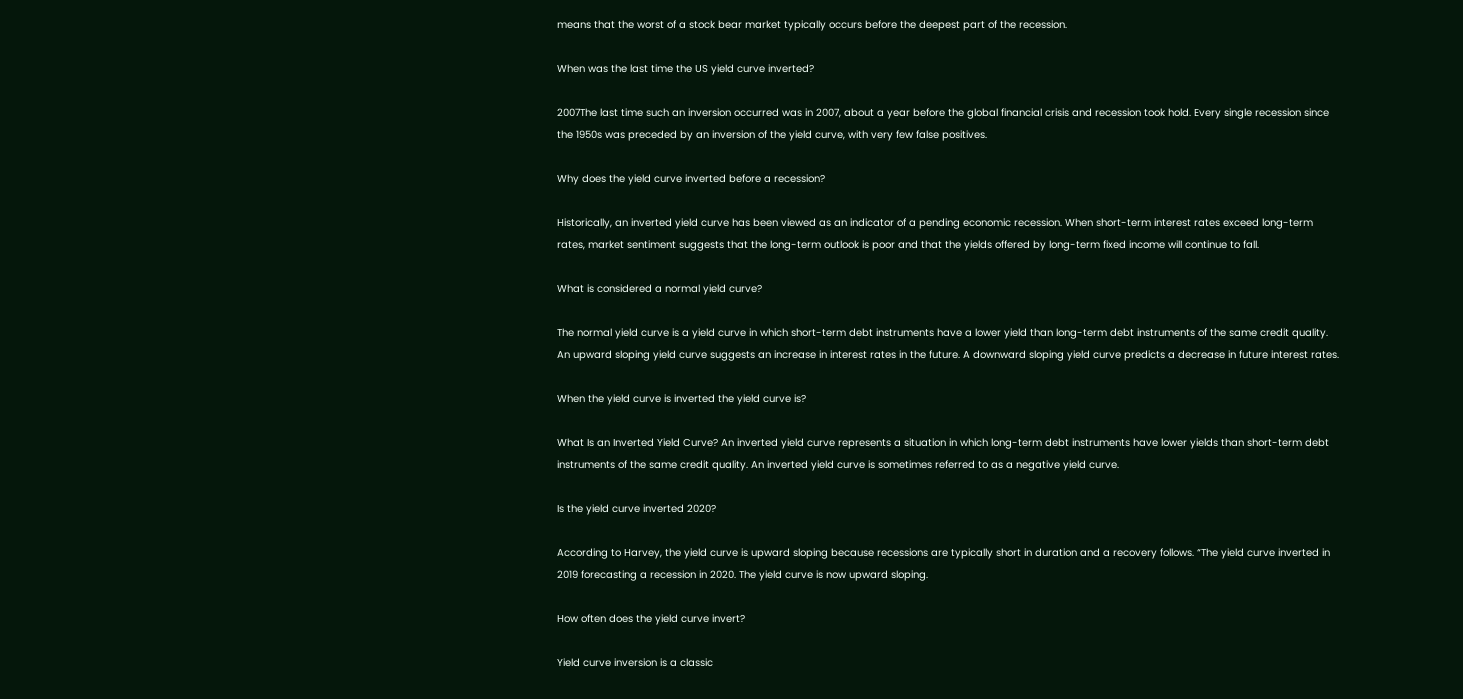means that the worst of a stock bear market typically occurs before the deepest part of the recession.

When was the last time the US yield curve inverted?

2007The last time such an inversion occurred was in 2007, about a year before the global financial crisis and recession took hold. Every single recession since the 1950s was preceded by an inversion of the yield curve, with very few false positives.

Why does the yield curve inverted before a recession?

Historically, an inverted yield curve has been viewed as an indicator of a pending economic recession. When short-term interest rates exceed long-term rates, market sentiment suggests that the long-term outlook is poor and that the yields offered by long-term fixed income will continue to fall.

What is considered a normal yield curve?

The normal yield curve is a yield curve in which short-term debt instruments have a lower yield than long-term debt instruments of the same credit quality. An upward sloping yield curve suggests an increase in interest rates in the future. A downward sloping yield curve predicts a decrease in future interest rates.

When the yield curve is inverted the yield curve is?

What Is an Inverted Yield Curve? An inverted yield curve represents a situation in which long-term debt instruments have lower yields than short-term debt instruments of the same credit quality. An inverted yield curve is sometimes referred to as a negative yield curve.

Is the yield curve inverted 2020?

According to Harvey, the yield curve is upward sloping because recessions are typically short in duration and a recovery follows. “The yield curve inverted in 2019 forecasting a recession in 2020. The yield curve is now upward sloping.

How often does the yield curve invert?

Yield curve inversion is a classic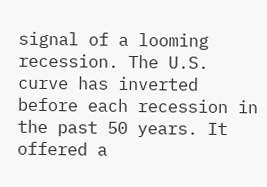signal of a looming recession. The U.S. curve has inverted before each recession in the past 50 years. It offered a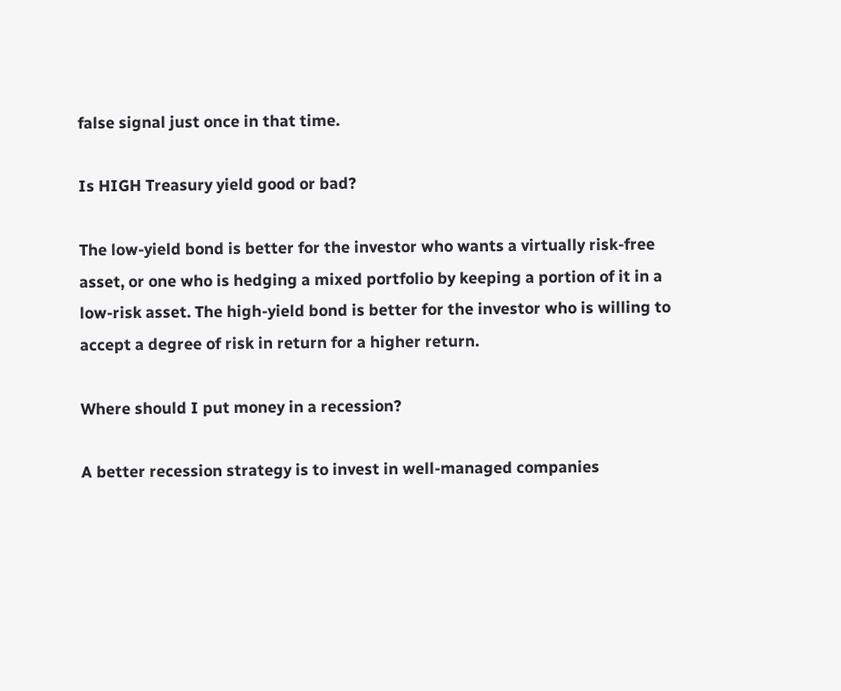false signal just once in that time.

Is HIGH Treasury yield good or bad?

The low-yield bond is better for the investor who wants a virtually risk-free asset, or one who is hedging a mixed portfolio by keeping a portion of it in a low-risk asset. The high-yield bond is better for the investor who is willing to accept a degree of risk in return for a higher return.

Where should I put money in a recession?

A better recession strategy is to invest in well-managed companies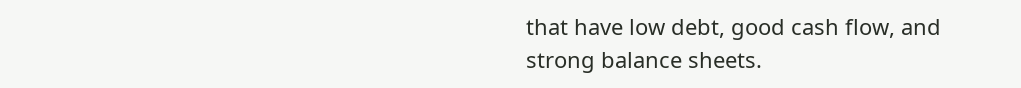that have low debt, good cash flow, and strong balance sheets.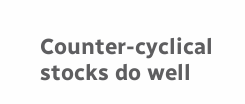Counter-cyclical stocks do well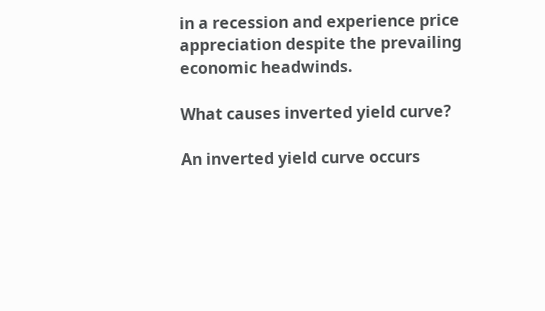in a recession and experience price appreciation despite the prevailing economic headwinds.

What causes inverted yield curve?

An inverted yield curve occurs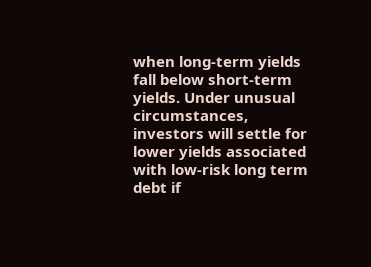when long-term yields fall below short-term yields. Under unusual circumstances, investors will settle for lower yields associated with low-risk long term debt if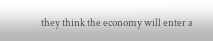they think the economy will enter a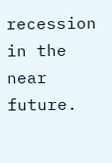recession in the near future.